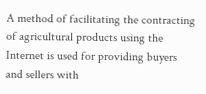A method of facilitating the contracting of agricultural products using the Internet is used for providing buyers and sellers with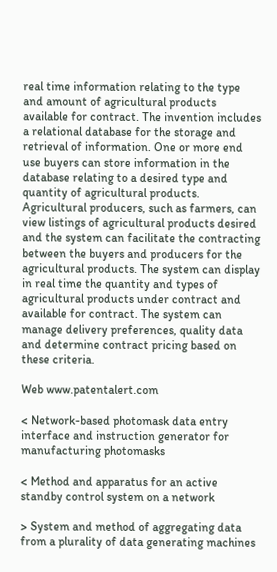real time information relating to the type and amount of agricultural products available for contract. The invention includes a relational database for the storage and retrieval of information. One or more end use buyers can store information in the database relating to a desired type and quantity of agricultural products. Agricultural producers, such as farmers, can view listings of agricultural products desired and the system can facilitate the contracting between the buyers and producers for the agricultural products. The system can display in real time the quantity and types of agricultural products under contract and available for contract. The system can manage delivery preferences, quality data and determine contract pricing based on these criteria.

Web www.patentalert.com

< Network-based photomask data entry interface and instruction generator for manufacturing photomasks

< Method and apparatus for an active standby control system on a network

> System and method of aggregating data from a plurality of data generating machines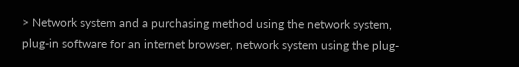> Network system and a purchasing method using the network system, plug-in software for an internet browser, network system using the plug-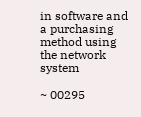in software and a purchasing method using the network system

~ 00295